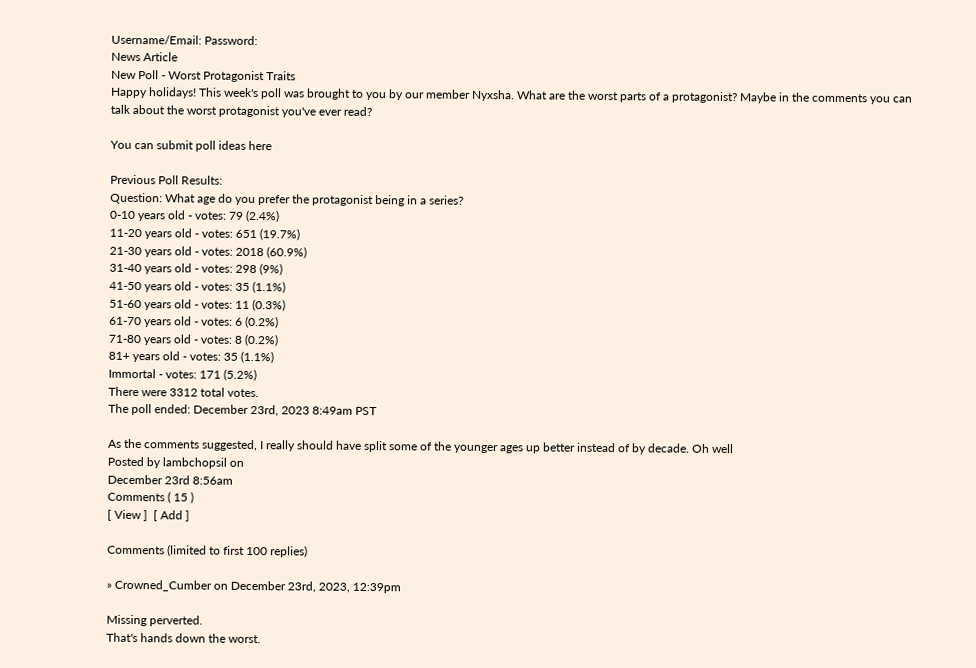Username/Email: Password:
News Article
New Poll - Worst Protagonist Traits
Happy holidays! This week's poll was brought to you by our member Nyxsha. What are the worst parts of a protagonist? Maybe in the comments you can talk about the worst protagonist you've ever read?

You can submit poll ideas here

Previous Poll Results:
Question: What age do you prefer the protagonist being in a series?
0-10 years old - votes: 79 (2.4%)
11-20 years old - votes: 651 (19.7%)
21-30 years old - votes: 2018 (60.9%)
31-40 years old - votes: 298 (9%)
41-50 years old - votes: 35 (1.1%)
51-60 years old - votes: 11 (0.3%)
61-70 years old - votes: 6 (0.2%)
71-80 years old - votes: 8 (0.2%)
81+ years old - votes: 35 (1.1%)
Immortal - votes: 171 (5.2%)
There were 3312 total votes.
The poll ended: December 23rd, 2023 8:49am PST

As the comments suggested, I really should have split some of the younger ages up better instead of by decade. Oh well
Posted by lambchopsil on
December 23rd 8:56am
Comments ( 15 )
[ View ]  [ Add ]

Comments (limited to first 100 replies)

» Crowned_Cumber on December 23rd, 2023, 12:39pm

Missing perverted.
That's hands down the worst.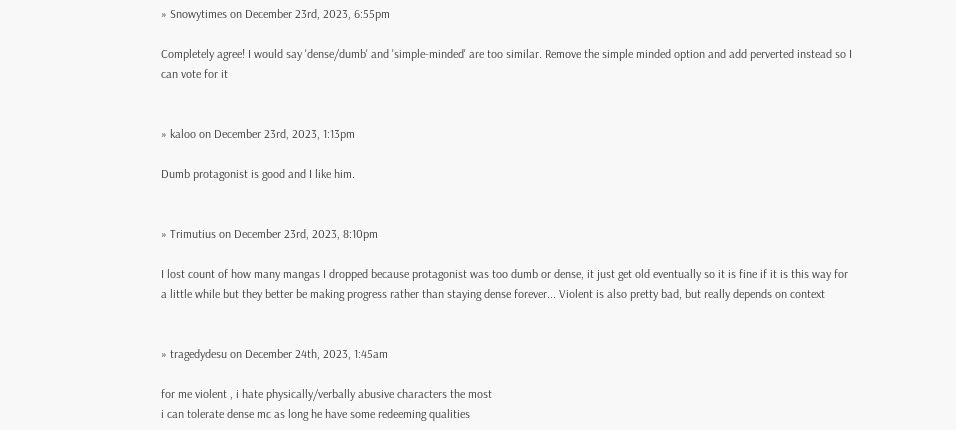» Snowytimes on December 23rd, 2023, 6:55pm

Completely agree! I would say 'dense/dumb' and 'simple-minded' are too similar. Remove the simple minded option and add perverted instead so I can vote for it


» kaloo on December 23rd, 2023, 1:13pm

Dumb protagonist is good and I like him.


» Trimutius on December 23rd, 2023, 8:10pm

I lost count of how many mangas I dropped because protagonist was too dumb or dense, it just get old eventually so it is fine if it is this way for a little while but they better be making progress rather than staying dense forever... Violent is also pretty bad, but really depends on context


» tragedydesu on December 24th, 2023, 1:45am

for me violent , i hate physically/verbally abusive characters the most
i can tolerate dense mc as long he have some redeeming qualities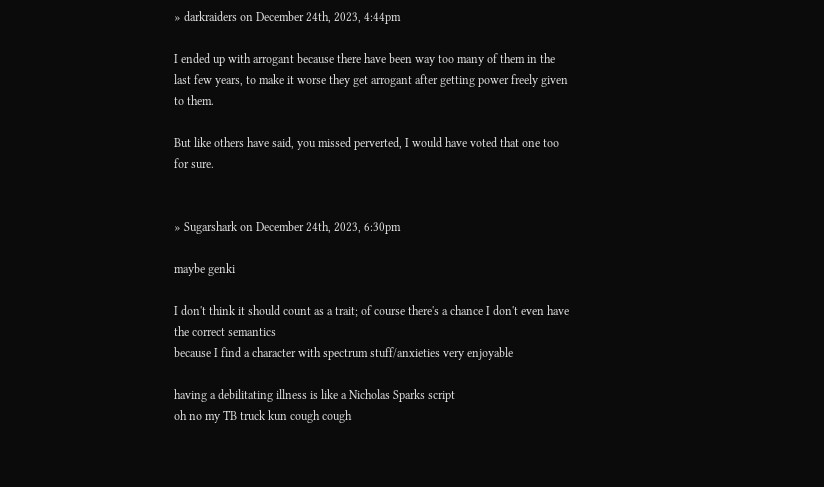» darkraiders on December 24th, 2023, 4:44pm

I ended up with arrogant because there have been way too many of them in the last few years, to make it worse they get arrogant after getting power freely given to them.

But like others have said, you missed perverted, I would have voted that one too for sure.


» Sugarshark on December 24th, 2023, 6:30pm

maybe genki

I don't think it should count as a trait; of course there's a chance I don't even have the correct semantics
because I find a character with spectrum stuff/anxieties very enjoyable

having a debilitating illness is like a Nicholas Sparks script
oh no my TB truck kun cough cough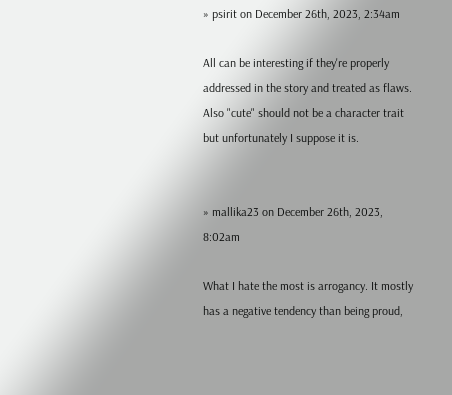» psirit on December 26th, 2023, 2:34am

All can be interesting if they're properly addressed in the story and treated as flaws. Also "cute" should not be a character trait but unfortunately I suppose it is.


» mallika23 on December 26th, 2023, 8:02am

What I hate the most is arrogancy. It mostly has a negative tendency than being proud,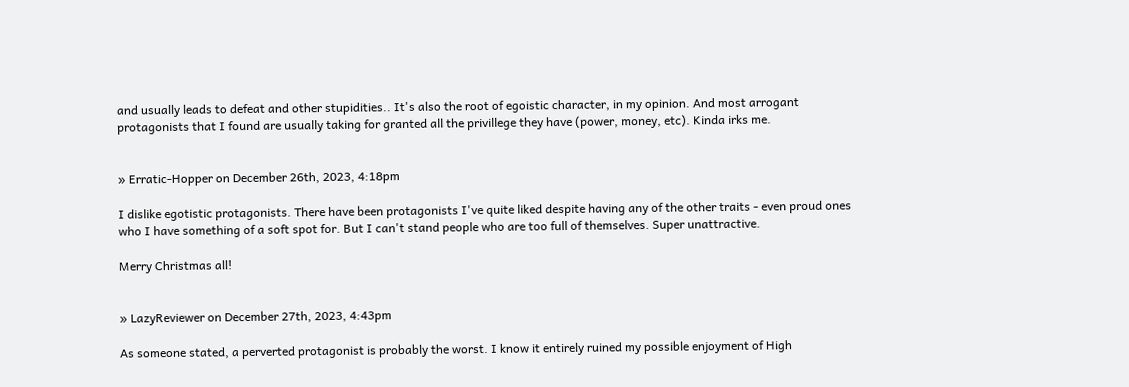and usually leads to defeat and other stupidities.. It's also the root of egoistic character, in my opinion. And most arrogant protagonists that I found are usually taking for granted all the privillege they have (power, money, etc). Kinda irks me.


» Erratic-Hopper on December 26th, 2023, 4:18pm

I dislike egotistic protagonists. There have been protagonists I've quite liked despite having any of the other traits - even proud ones who I have something of a soft spot for. But I can't stand people who are too full of themselves. Super unattractive.

Merry Christmas all!


» LazyReviewer on December 27th, 2023, 4:43pm

As someone stated, a perverted protagonist is probably the worst. I know it entirely ruined my possible enjoyment of High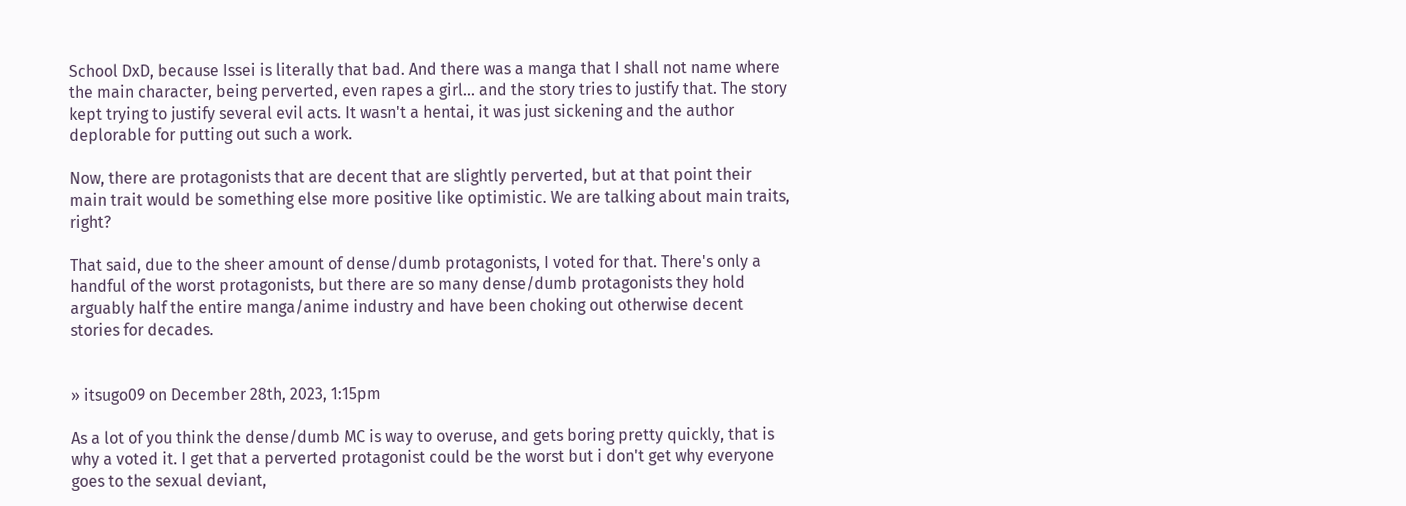School DxD, because Issei is literally that bad. And there was a manga that I shall not name where the main character, being perverted, even rapes a girl... and the story tries to justify that. The story kept trying to justify several evil acts. It wasn't a hentai, it was just sickening and the author deplorable for putting out such a work.

Now, there are protagonists that are decent that are slightly perverted, but at that point their main trait would be something else more positive like optimistic. We are talking about main traits, right?

That said, due to the sheer amount of dense/dumb protagonists, I voted for that. There's only a handful of the worst protagonists, but there are so many dense/dumb protagonists they hold arguably half the entire manga/anime industry and have been choking out otherwise decent stories for decades.


» itsugo09 on December 28th, 2023, 1:15pm

As a lot of you think the dense/dumb MC is way to overuse, and gets boring pretty quickly, that is why a voted it. I get that a perverted protagonist could be the worst but i don't get why everyone goes to the sexual deviant,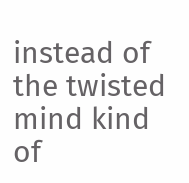instead of the twisted mind kind of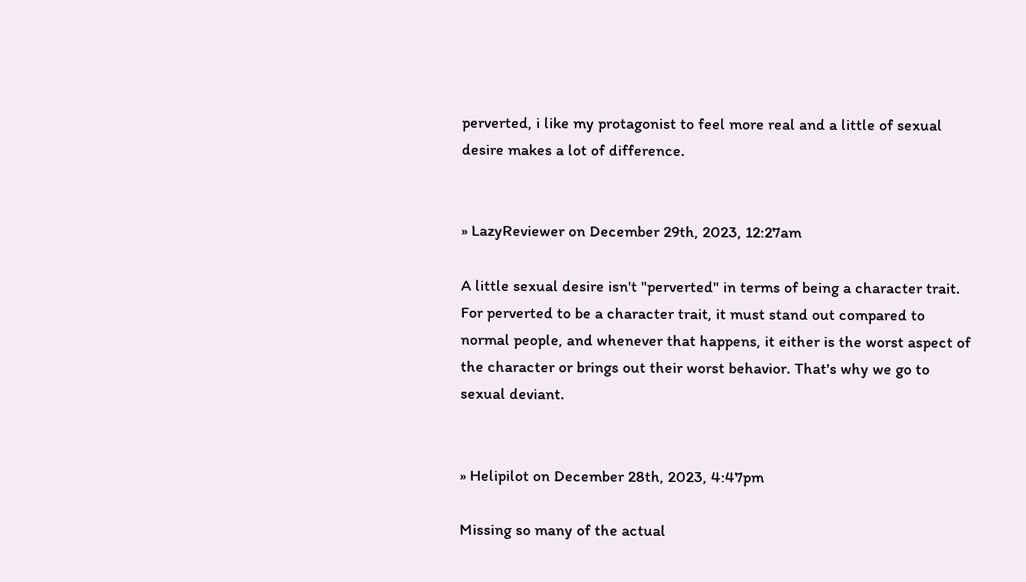perverted, i like my protagonist to feel more real and a little of sexual desire makes a lot of difference.


» LazyReviewer on December 29th, 2023, 12:27am

A little sexual desire isn't "perverted" in terms of being a character trait. For perverted to be a character trait, it must stand out compared to normal people, and whenever that happens, it either is the worst aspect of the character or brings out their worst behavior. That's why we go to sexual deviant.


» Helipilot on December 28th, 2023, 4:47pm

Missing so many of the actual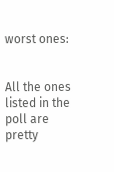worst ones:


All the ones listed in the poll are pretty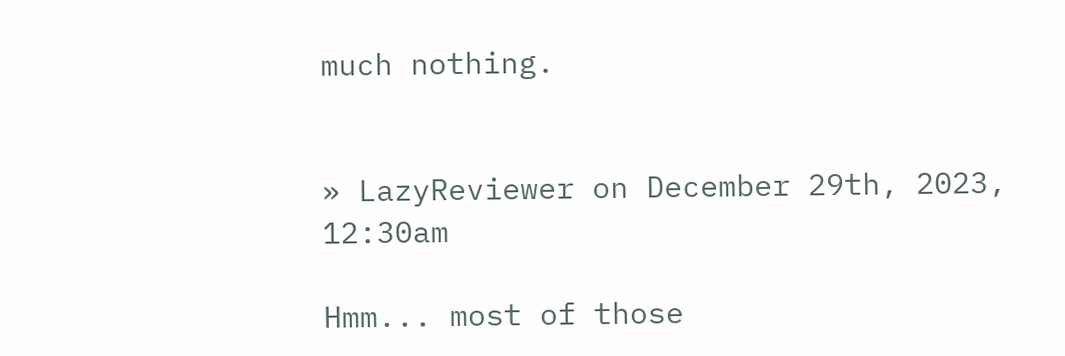much nothing.


» LazyReviewer on December 29th, 2023, 12:30am

Hmm... most of those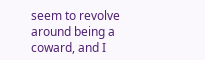seem to revolve around being a coward, and I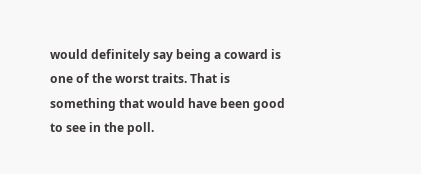would definitely say being a coward is one of the worst traits. That is something that would have been good to see in the poll.